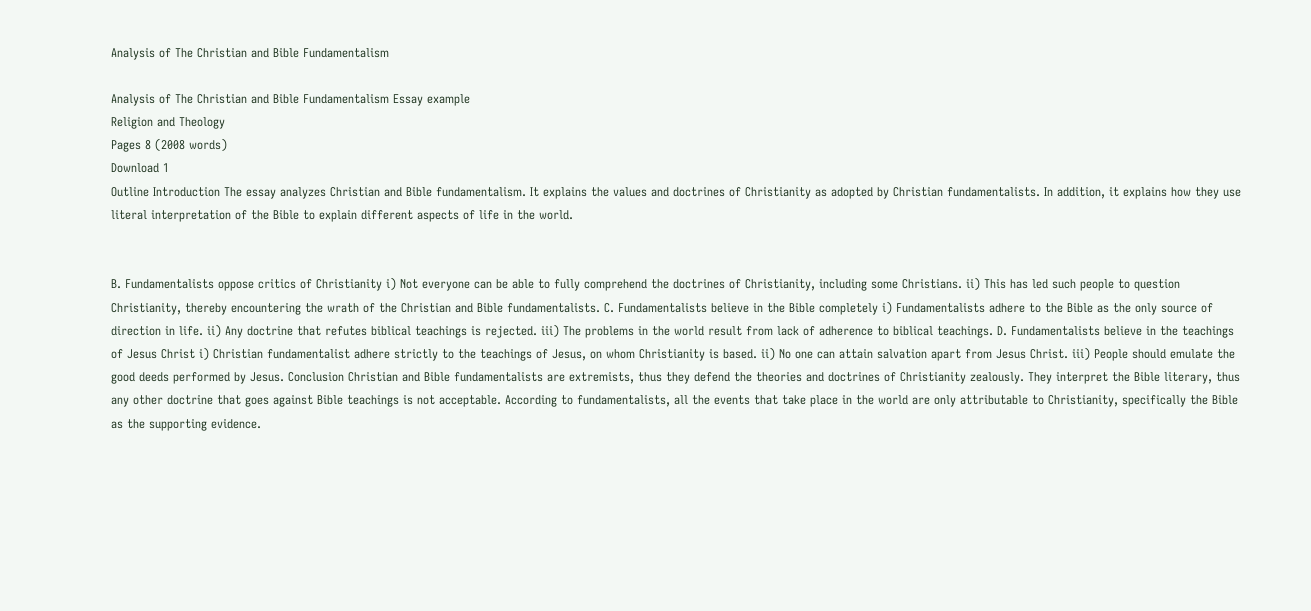Analysis of The Christian and Bible Fundamentalism

Analysis of The Christian and Bible Fundamentalism Essay example
Religion and Theology
Pages 8 (2008 words)
Download 1
Outline Introduction The essay analyzes Christian and Bible fundamentalism. It explains the values and doctrines of Christianity as adopted by Christian fundamentalists. In addition, it explains how they use literal interpretation of the Bible to explain different aspects of life in the world.


B. Fundamentalists oppose critics of Christianity i) Not everyone can be able to fully comprehend the doctrines of Christianity, including some Christians. ii) This has led such people to question Christianity, thereby encountering the wrath of the Christian and Bible fundamentalists. C. Fundamentalists believe in the Bible completely i) Fundamentalists adhere to the Bible as the only source of direction in life. ii) Any doctrine that refutes biblical teachings is rejected. iii) The problems in the world result from lack of adherence to biblical teachings. D. Fundamentalists believe in the teachings of Jesus Christ i) Christian fundamentalist adhere strictly to the teachings of Jesus, on whom Christianity is based. ii) No one can attain salvation apart from Jesus Christ. iii) People should emulate the good deeds performed by Jesus. Conclusion Christian and Bible fundamentalists are extremists, thus they defend the theories and doctrines of Christianity zealously. They interpret the Bible literary, thus any other doctrine that goes against Bible teachings is not acceptable. According to fundamentalists, all the events that take place in the world are only attributable to Christianity, specifically the Bible as the supporting evidence.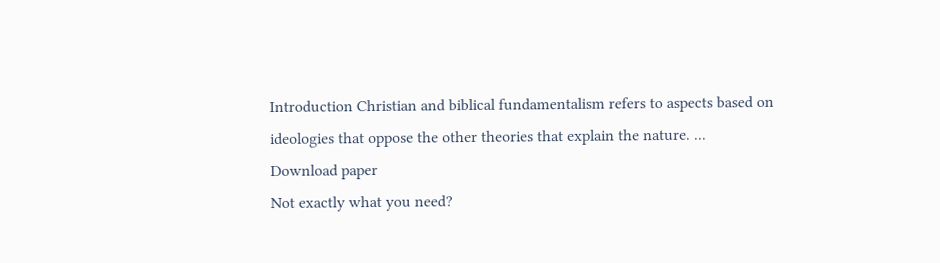Introduction Christian and biblical fundamentalism refers to aspects based on ideologies that oppose the other theories that explain the nature. ...
Download paper
Not exactly what you need?